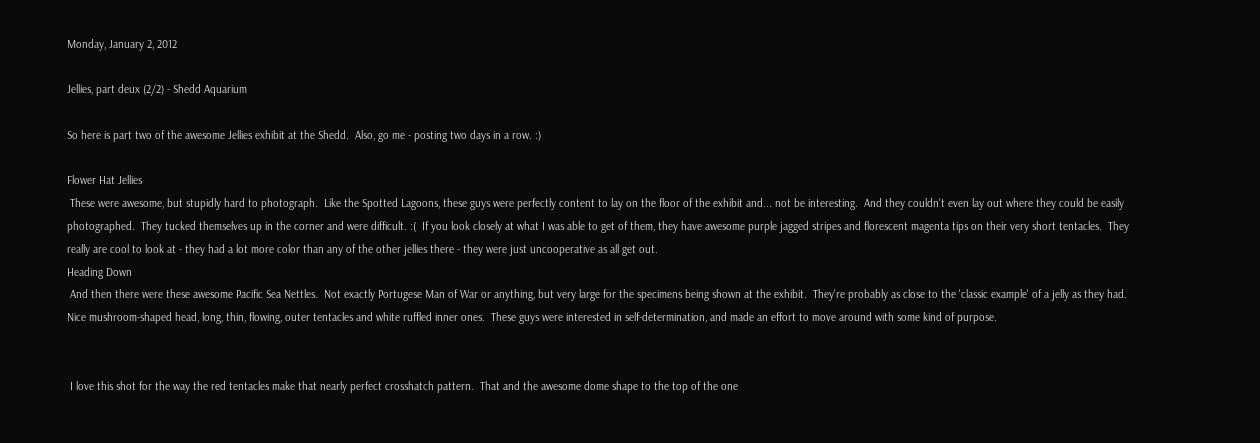Monday, January 2, 2012

Jellies, part deux (2/2) - Shedd Aquarium

So here is part two of the awesome Jellies exhibit at the Shedd.  Also, go me - posting two days in a row. :)

Flower Hat Jellies
 These were awesome, but stupidly hard to photograph.  Like the Spotted Lagoons, these guys were perfectly content to lay on the floor of the exhibit and... not be interesting.  And they couldn't even lay out where they could be easily photographed.  They tucked themselves up in the corner and were difficult. :(  If you look closely at what I was able to get of them, they have awesome purple jagged stripes and florescent magenta tips on their very short tentacles.  They really are cool to look at - they had a lot more color than any of the other jellies there - they were just uncooperative as all get out.
Heading Down
 And then there were these awesome Pacific Sea Nettles.  Not exactly Portugese Man of War or anything, but very large for the specimens being shown at the exhibit.  They're probably as close to the 'classic example' of a jelly as they had.  Nice mushroom-shaped head, long, thin, flowing, outer tentacles and white ruffled inner ones.  These guys were interested in self-determination, and made an effort to move around with some kind of purpose.


 I love this shot for the way the red tentacles make that nearly perfect crosshatch pattern.  That and the awesome dome shape to the top of the one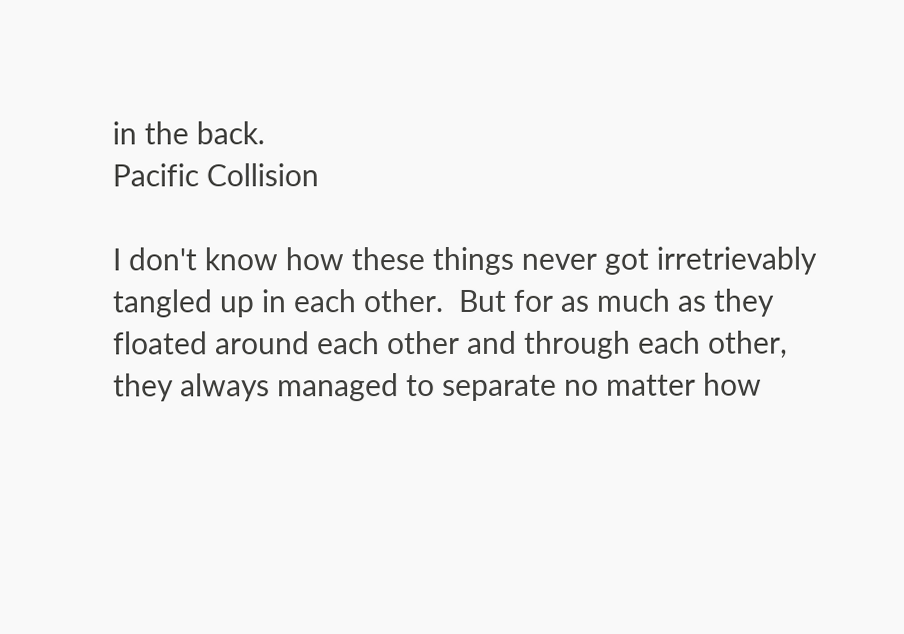in the back.
Pacific Collision

I don't know how these things never got irretrievably tangled up in each other.  But for as much as they floated around each other and through each other, they always managed to separate no matter how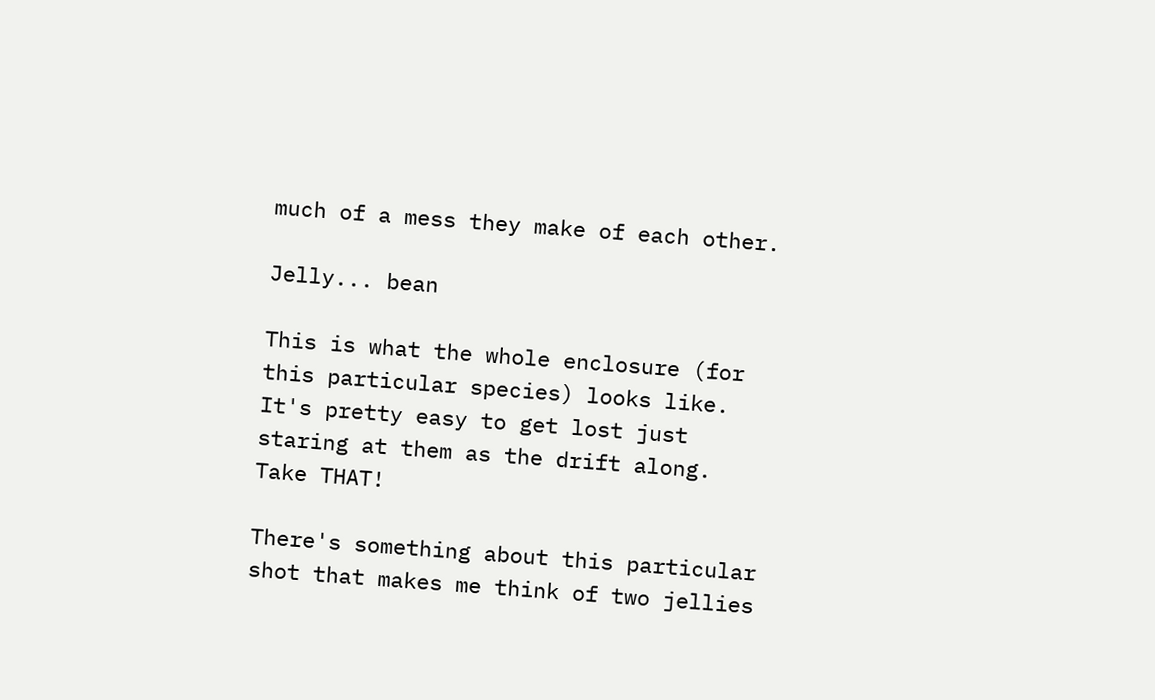much of a mess they make of each other.

Jelly... bean

This is what the whole enclosure (for this particular species) looks like.  It's pretty easy to get lost just staring at them as the drift along.
Take THAT!

There's something about this particular shot that makes me think of two jellies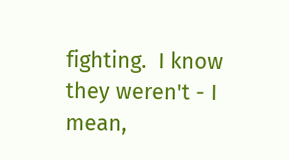fighting.  I know they weren't - I mean,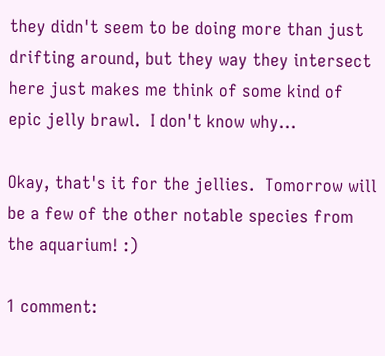they didn't seem to be doing more than just drifting around, but they way they intersect here just makes me think of some kind of epic jelly brawl.  I don't know why...

Okay, that's it for the jellies.  Tomorrow will be a few of the other notable species from the aquarium! :)

1 comment: